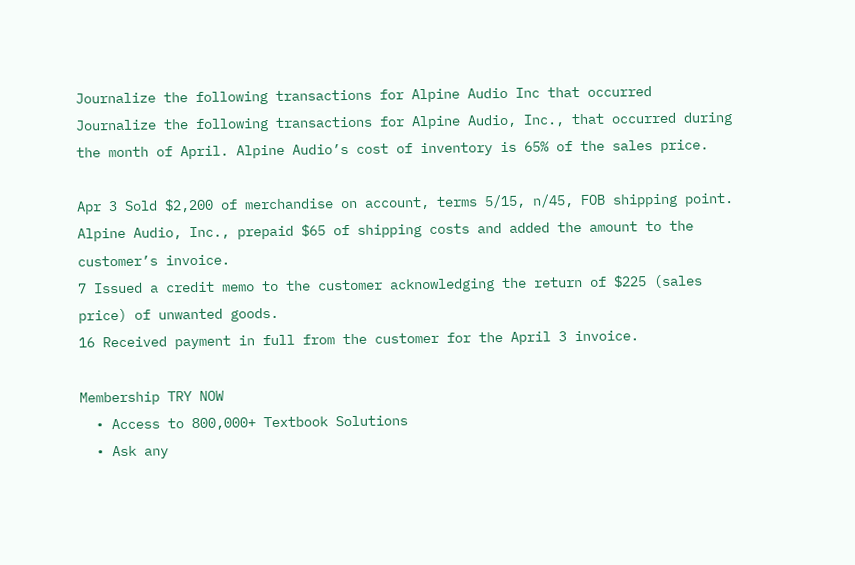Journalize the following transactions for Alpine Audio Inc that occurred
Journalize the following transactions for Alpine Audio, Inc., that occurred during the month of April. Alpine Audio’s cost of inventory is 65% of the sales price.

Apr 3 Sold $2,200 of merchandise on account, terms 5/15, n/45, FOB shipping point. Alpine Audio, Inc., prepaid $65 of shipping costs and added the amount to the customer’s invoice.
7 Issued a credit memo to the customer acknowledging the return of $225 (sales price) of unwanted goods.
16 Received payment in full from the customer for the April 3 invoice.

Membership TRY NOW
  • Access to 800,000+ Textbook Solutions
  • Ask any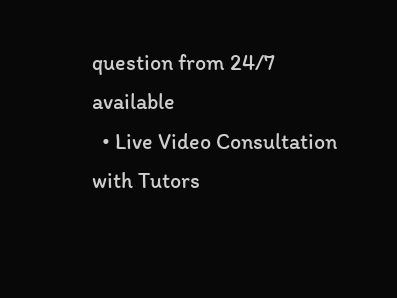question from 24/7 available
  • Live Video Consultation with Tutors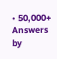• 50,000+ Answers by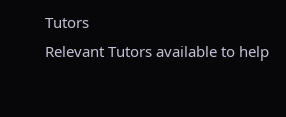Tutors
Relevant Tutors available to help